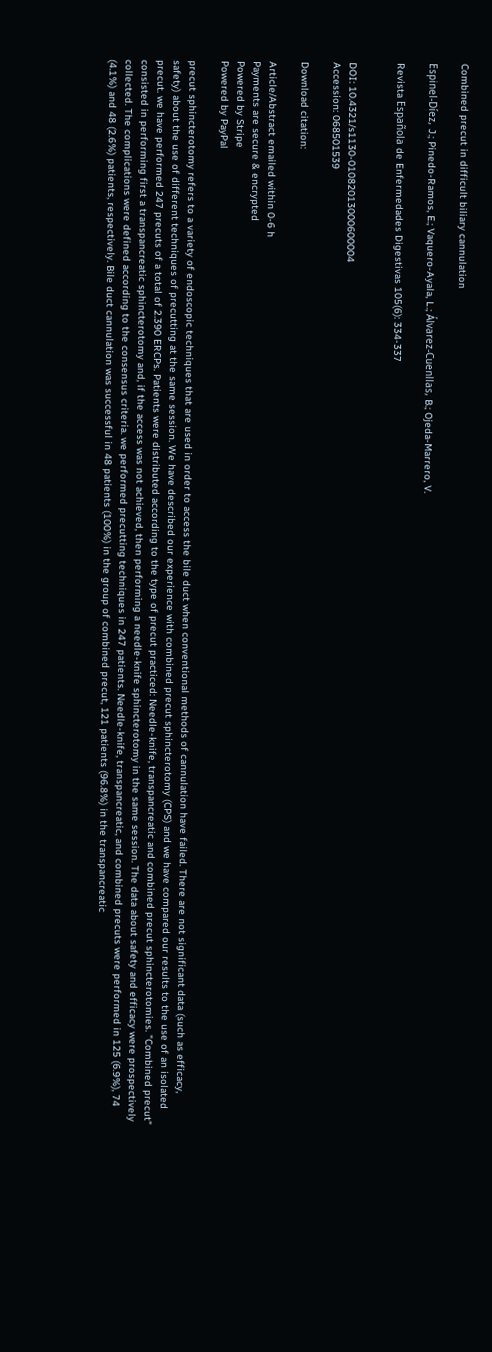Combined precut in difficult biliary cannulation

Espinel-Díez, J.; Pinedo-Ramos, E.; Vaquero-Ayala, L.; Álvarez-Cuenllas, B.; Ojeda-Marrero, V.

Revista Española de Enfermedades Digestivas 105(6): 334-337


DOI: 10.4321/s1130-01082013000600004
Accession: 068501539

Download citation:

Article/Abstract emailed within 0-6 h
Payments are secure & encrypted
Powered by Stripe
Powered by PayPal

precut sphincterotomy refers to a variety of endoscopic techniques that are used in order to access the bile duct when conventional methods of cannulation have failed. There are not significant data (such as efficacy, safety) about the use of different techniques of precutting at the same session. We have described our experience with combined precut sphincterotomy (CPS) and we have compared our results to the use of an isolated precut. we have performed 247 precuts of a total of 2.390 ERCPs. Patients were distributed according to the type of precut practiced: Needle-knife, transpancreatic and combined precut sphincterotomies. "Combined precut" consisted in performing first a transpancreatic sphincterotomy and, if the access was not achieved, then performing a needle-knife sphincterotomy in the same session. The data about safety and efficacy were prospectively collected. The complications were defined according to the consensus criteria. we performed precutting techniques in 247 patients. Needle-knife, transpancreatic, and combined precuts were performed in 125 (6.9%), 74 (4.1%) and 48 (2.6%) patients, respectively. Bile duct cannulation was successful in 48 patients (100%) in the group of combined precut, 121 patients (96.8%) in the transpancreatic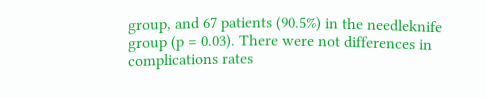group, and 67 patients (90.5%) in the needleknife group (p = 0.03). There were not differences in complications rates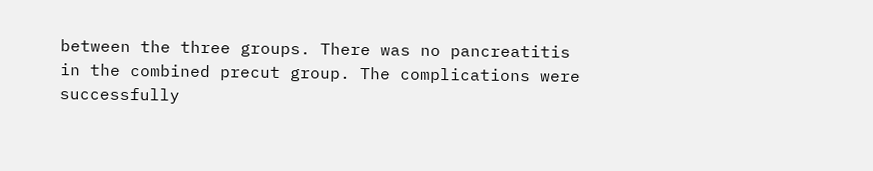between the three groups. There was no pancreatitis in the combined precut group. The complications were successfully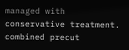managed with conservative treatment. combined precut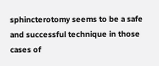sphincterotomy seems to be a safe and successful technique in those cases of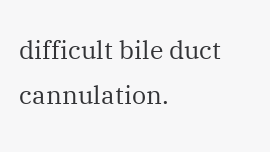difficult bile duct cannulation.